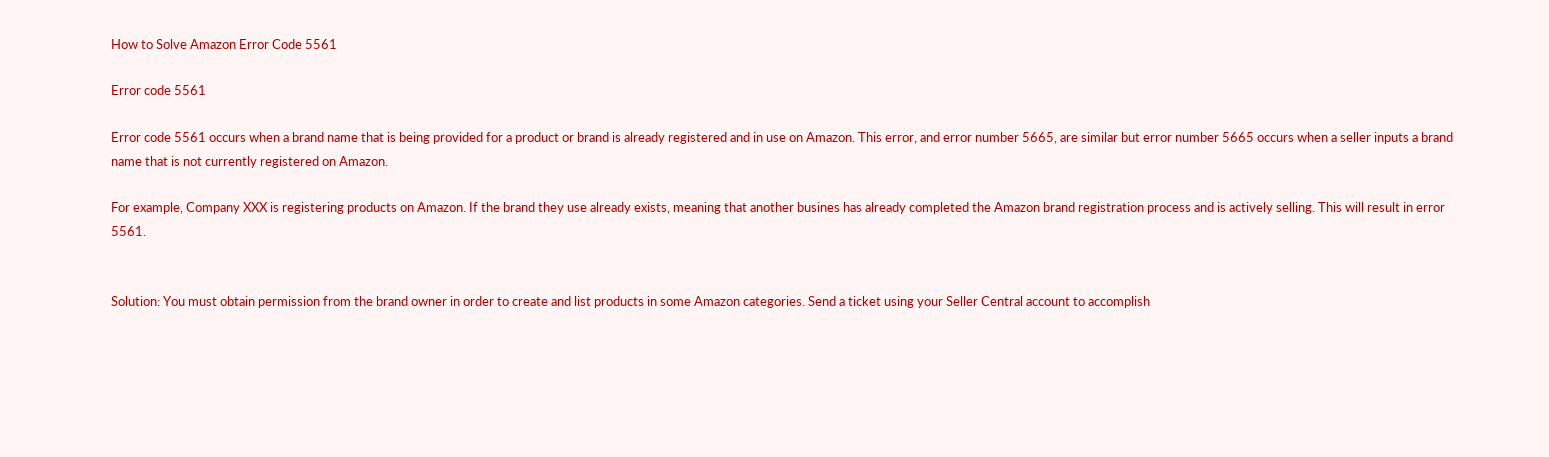How to Solve Amazon Error Code 5561

Error code 5561

Error code 5561 occurs when a brand name that is being provided for a product or brand is already registered and in use on Amazon. This error, and error number 5665, are similar but error number 5665 occurs when a seller inputs a brand name that is not currently registered on Amazon.

For example, Company XXX is registering products on Amazon. If the brand they use already exists, meaning that another busines has already completed the Amazon brand registration process and is actively selling. This will result in error 5561.


Solution: You must obtain permission from the brand owner in order to create and list products in some Amazon categories. Send a ticket using your Seller Central account to accomplish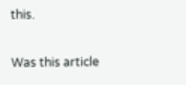this.

Was this article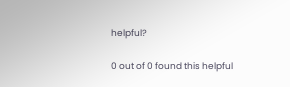helpful?

0 out of 0 found this helpful